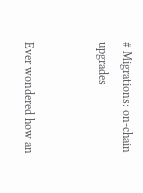# Migrations: on-chain upgrades


Ever wondered how an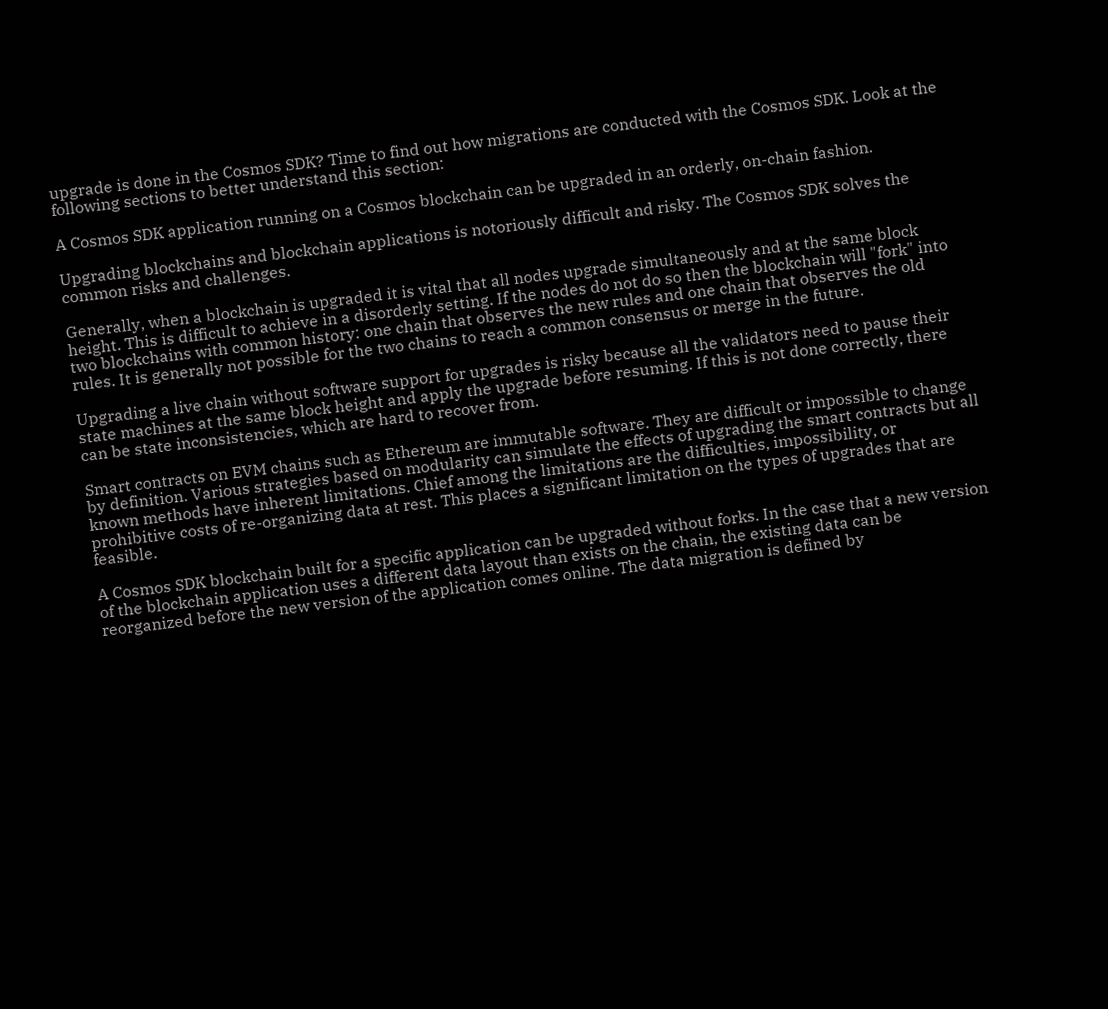upgrade is done in the Cosmos SDK? Time to find out how migrations are conducted with the Cosmos SDK. Look at the following sections to better understand this section:

A Cosmos SDK application running on a Cosmos blockchain can be upgraded in an orderly, on-chain fashion.

Upgrading blockchains and blockchain applications is notoriously difficult and risky. The Cosmos SDK solves the common risks and challenges.

Generally, when a blockchain is upgraded it is vital that all nodes upgrade simultaneously and at the same block height. This is difficult to achieve in a disorderly setting. If the nodes do not do so then the blockchain will "fork" into two blockchains with common history: one chain that observes the new rules and one chain that observes the old rules. It is generally not possible for the two chains to reach a common consensus or merge in the future.

Upgrading a live chain without software support for upgrades is risky because all the validators need to pause their state machines at the same block height and apply the upgrade before resuming. If this is not done correctly, there can be state inconsistencies, which are hard to recover from.

Smart contracts on EVM chains such as Ethereum are immutable software. They are difficult or impossible to change by definition. Various strategies based on modularity can simulate the effects of upgrading the smart contracts but all known methods have inherent limitations. Chief among the limitations are the difficulties, impossibility, or prohibitive costs of re-organizing data at rest. This places a significant limitation on the types of upgrades that are feasible.

A Cosmos SDK blockchain built for a specific application can be upgraded without forks. In the case that a new version of the blockchain application uses a different data layout than exists on the chain, the existing data can be reorganized before the new version of the application comes online. The data migration is defined by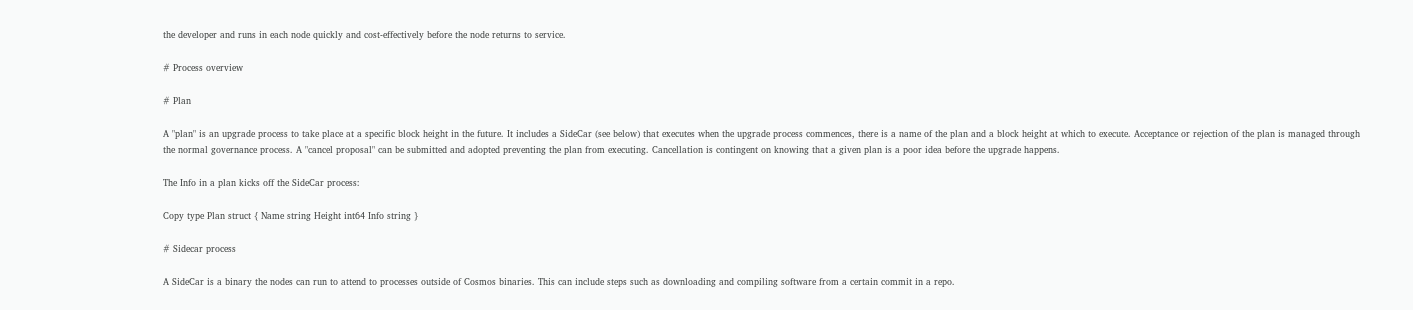the developer and runs in each node quickly and cost-effectively before the node returns to service.

# Process overview

# Plan

A "plan" is an upgrade process to take place at a specific block height in the future. It includes a SideCar (see below) that executes when the upgrade process commences, there is a name of the plan and a block height at which to execute. Acceptance or rejection of the plan is managed through the normal governance process. A "cancel proposal" can be submitted and adopted preventing the plan from executing. Cancellation is contingent on knowing that a given plan is a poor idea before the upgrade happens.

The Info in a plan kicks off the SideCar process:

Copy type Plan struct { Name string Height int64 Info string }

# Sidecar process

A SideCar is a binary the nodes can run to attend to processes outside of Cosmos binaries. This can include steps such as downloading and compiling software from a certain commit in a repo.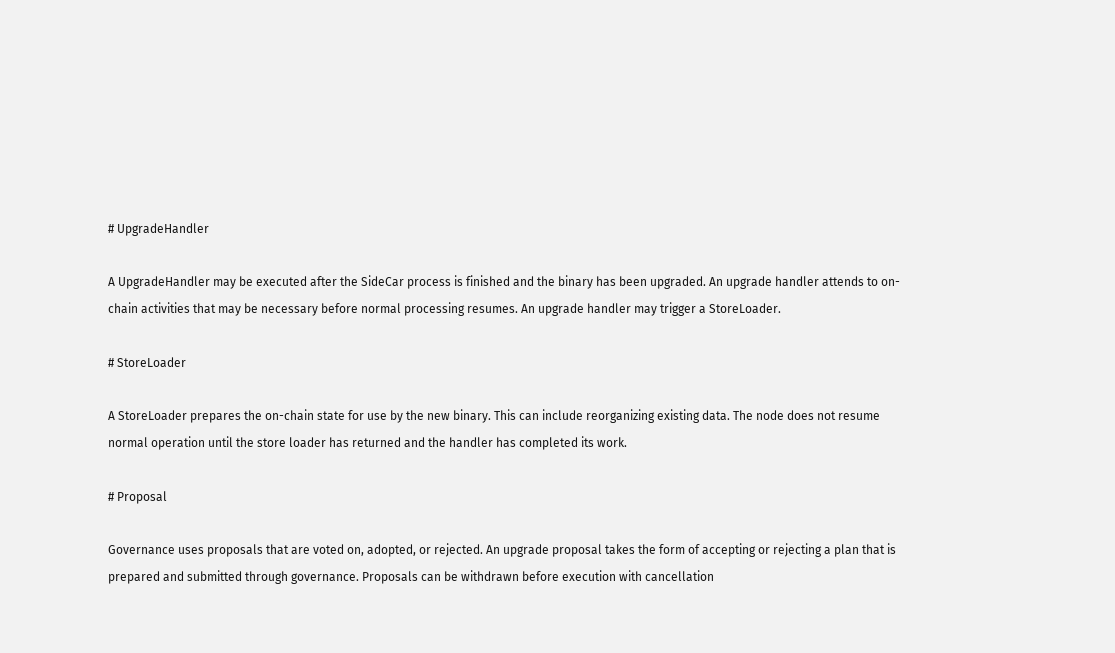# UpgradeHandler

A UpgradeHandler may be executed after the SideCar process is finished and the binary has been upgraded. An upgrade handler attends to on-chain activities that may be necessary before normal processing resumes. An upgrade handler may trigger a StoreLoader.

# StoreLoader

A StoreLoader prepares the on-chain state for use by the new binary. This can include reorganizing existing data. The node does not resume normal operation until the store loader has returned and the handler has completed its work.

# Proposal

Governance uses proposals that are voted on, adopted, or rejected. An upgrade proposal takes the form of accepting or rejecting a plan that is prepared and submitted through governance. Proposals can be withdrawn before execution with cancellation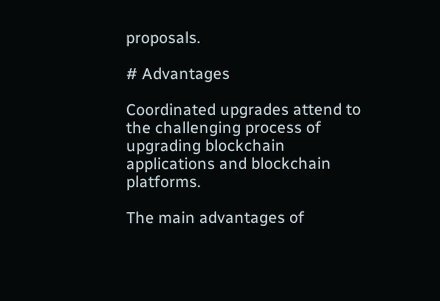proposals.

# Advantages

Coordinated upgrades attend to the challenging process of upgrading blockchain applications and blockchain platforms.

The main advantages of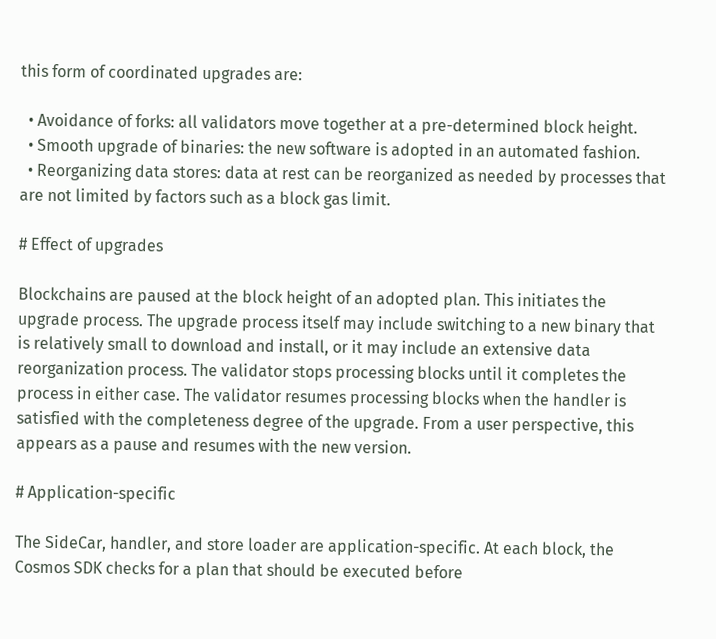this form of coordinated upgrades are:

  • Avoidance of forks: all validators move together at a pre-determined block height.
  • Smooth upgrade of binaries: the new software is adopted in an automated fashion.
  • Reorganizing data stores: data at rest can be reorganized as needed by processes that are not limited by factors such as a block gas limit.

# Effect of upgrades

Blockchains are paused at the block height of an adopted plan. This initiates the upgrade process. The upgrade process itself may include switching to a new binary that is relatively small to download and install, or it may include an extensive data reorganization process. The validator stops processing blocks until it completes the process in either case. The validator resumes processing blocks when the handler is satisfied with the completeness degree of the upgrade. From a user perspective, this appears as a pause and resumes with the new version.

# Application-specific

The SideCar, handler, and store loader are application-specific. At each block, the Cosmos SDK checks for a plan that should be executed before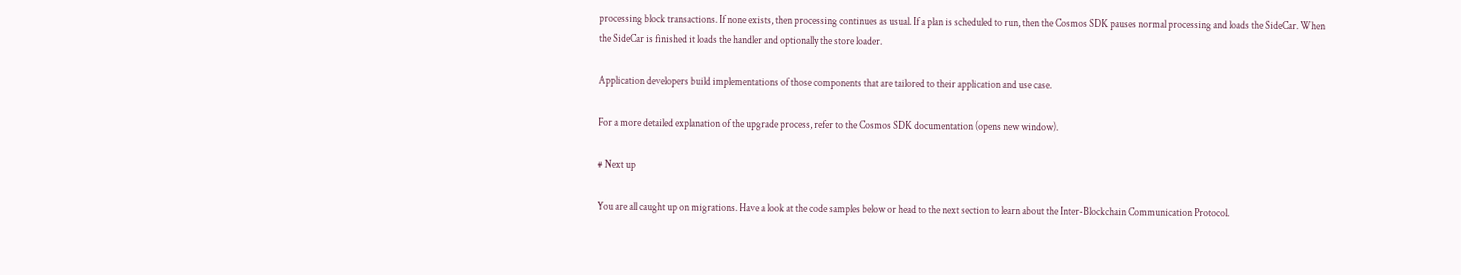processing block transactions. If none exists, then processing continues as usual. If a plan is scheduled to run, then the Cosmos SDK pauses normal processing and loads the SideCar. When the SideCar is finished it loads the handler and optionally the store loader.

Application developers build implementations of those components that are tailored to their application and use case.

For a more detailed explanation of the upgrade process, refer to the Cosmos SDK documentation (opens new window).

# Next up

You are all caught up on migrations. Have a look at the code samples below or head to the next section to learn about the Inter-Blockchain Communication Protocol.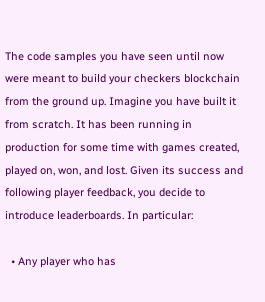The code samples you have seen until now were meant to build your checkers blockchain from the ground up. Imagine you have built it from scratch. It has been running in production for some time with games created, played on, won, and lost. Given its success and following player feedback, you decide to introduce leaderboards. In particular:

  • Any player who has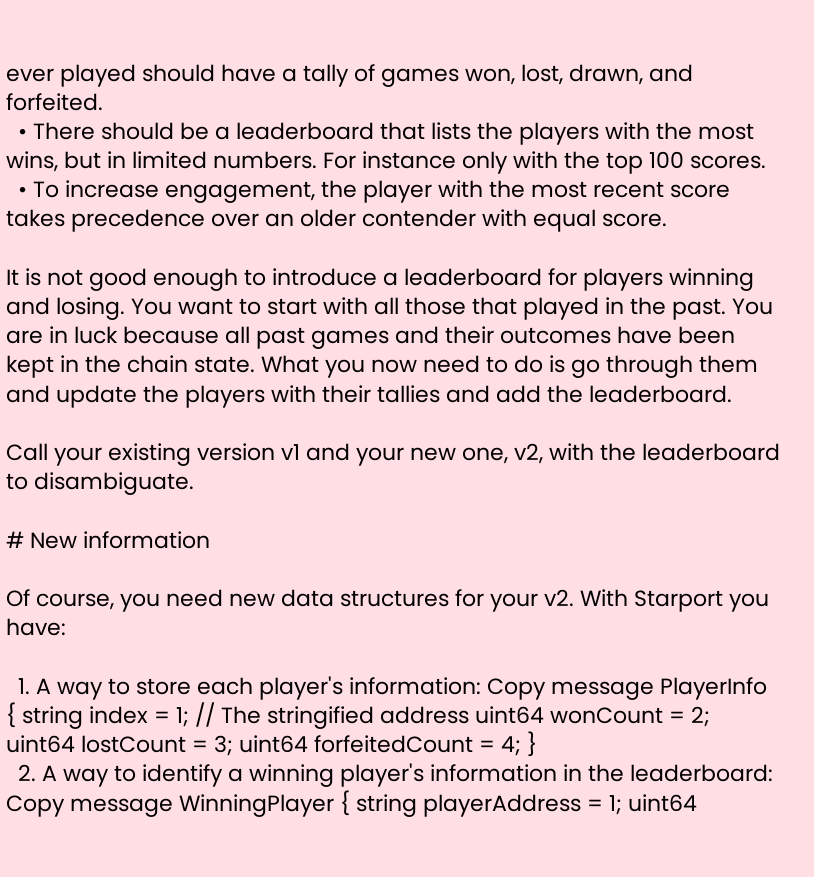ever played should have a tally of games won, lost, drawn, and forfeited.
  • There should be a leaderboard that lists the players with the most wins, but in limited numbers. For instance only with the top 100 scores.
  • To increase engagement, the player with the most recent score takes precedence over an older contender with equal score.

It is not good enough to introduce a leaderboard for players winning and losing. You want to start with all those that played in the past. You are in luck because all past games and their outcomes have been kept in the chain state. What you now need to do is go through them and update the players with their tallies and add the leaderboard.

Call your existing version v1 and your new one, v2, with the leaderboard to disambiguate.

# New information

Of course, you need new data structures for your v2. With Starport you have:

  1. A way to store each player's information: Copy message PlayerInfo { string index = 1; // The stringified address uint64 wonCount = 2; uint64 lostCount = 3; uint64 forfeitedCount = 4; }
  2. A way to identify a winning player's information in the leaderboard: Copy message WinningPlayer { string playerAddress = 1; uint64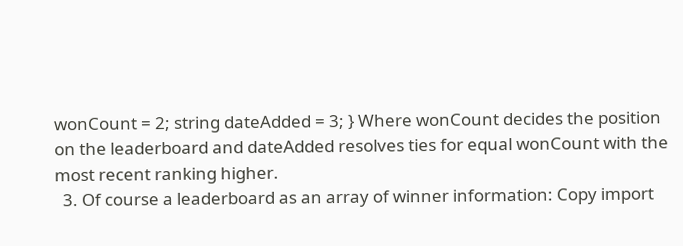wonCount = 2; string dateAdded = 3; } Where wonCount decides the position on the leaderboard and dateAdded resolves ties for equal wonCount with the most recent ranking higher.
  3. Of course a leaderboard as an array of winner information: Copy import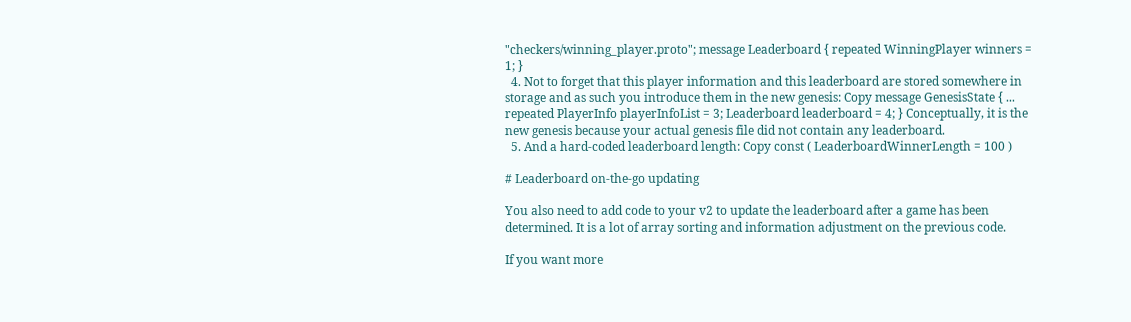"checkers/winning_player.proto"; message Leaderboard { repeated WinningPlayer winners = 1; }
  4. Not to forget that this player information and this leaderboard are stored somewhere in storage and as such you introduce them in the new genesis: Copy message GenesisState { ... repeated PlayerInfo playerInfoList = 3; Leaderboard leaderboard = 4; } Conceptually, it is the new genesis because your actual genesis file did not contain any leaderboard.
  5. And a hard-coded leaderboard length: Copy const ( LeaderboardWinnerLength = 100 )

# Leaderboard on-the-go updating

You also need to add code to your v2 to update the leaderboard after a game has been determined. It is a lot of array sorting and information adjustment on the previous code.

If you want more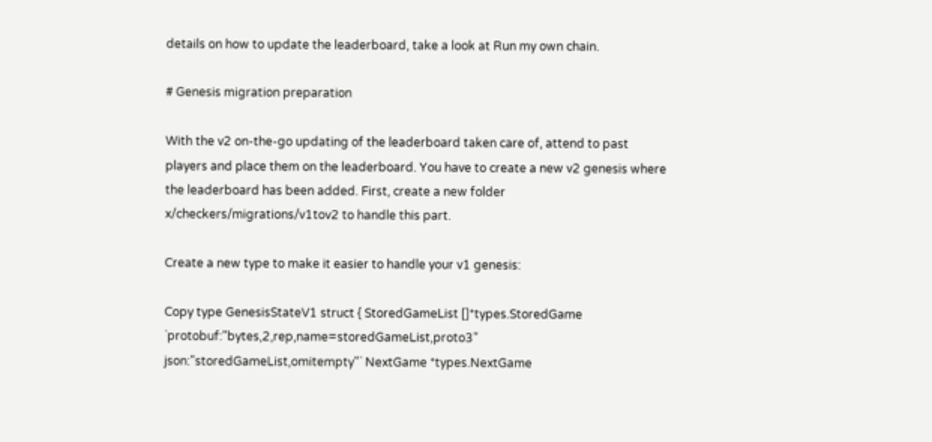details on how to update the leaderboard, take a look at Run my own chain.

# Genesis migration preparation

With the v2 on-the-go updating of the leaderboard taken care of, attend to past players and place them on the leaderboard. You have to create a new v2 genesis where the leaderboard has been added. First, create a new folder x/checkers/migrations/v1tov2 to handle this part.

Create a new type to make it easier to handle your v1 genesis:

Copy type GenesisStateV1 struct { StoredGameList []*types.StoredGame `protobuf:"bytes,2,rep,name=storedGameList,proto3" json:"storedGameList,omitempty"` NextGame *types.NextGame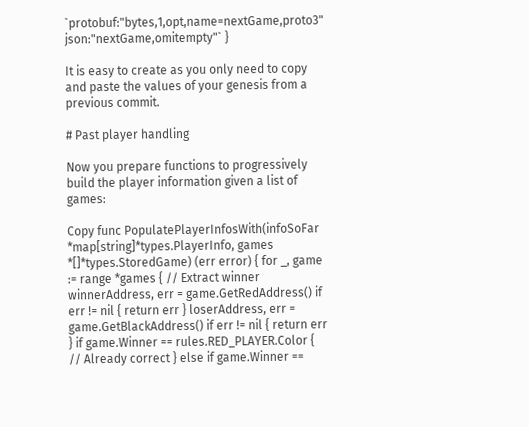`protobuf:"bytes,1,opt,name=nextGame,proto3" json:"nextGame,omitempty"` }

It is easy to create as you only need to copy and paste the values of your genesis from a previous commit.

# Past player handling

Now you prepare functions to progressively build the player information given a list of games:

Copy func PopulatePlayerInfosWith(infoSoFar *map[string]*types.PlayerInfo, games *[]*types.StoredGame) (err error) { for _, game := range *games { // Extract winner winnerAddress, err = game.GetRedAddress() if err != nil { return err } loserAddress, err = game.GetBlackAddress() if err != nil { return err } if game.Winner == rules.RED_PLAYER.Color { // Already correct } else if game.Winner ==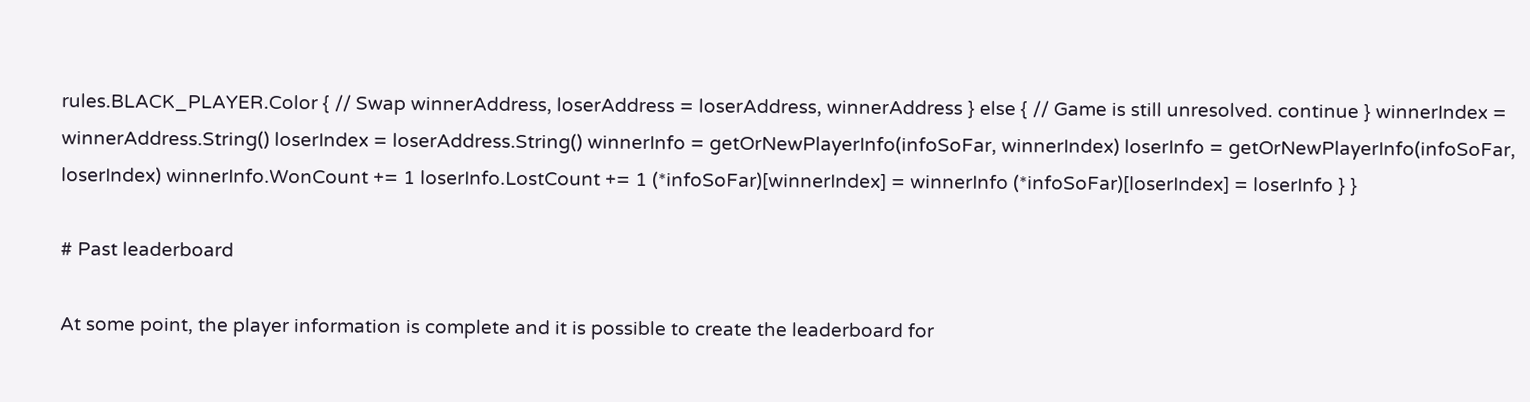rules.BLACK_PLAYER.Color { // Swap winnerAddress, loserAddress = loserAddress, winnerAddress } else { // Game is still unresolved. continue } winnerIndex = winnerAddress.String() loserIndex = loserAddress.String() winnerInfo = getOrNewPlayerInfo(infoSoFar, winnerIndex) loserInfo = getOrNewPlayerInfo(infoSoFar, loserIndex) winnerInfo.WonCount += 1 loserInfo.LostCount += 1 (*infoSoFar)[winnerIndex] = winnerInfo (*infoSoFar)[loserIndex] = loserInfo } }

# Past leaderboard

At some point, the player information is complete and it is possible to create the leaderboard for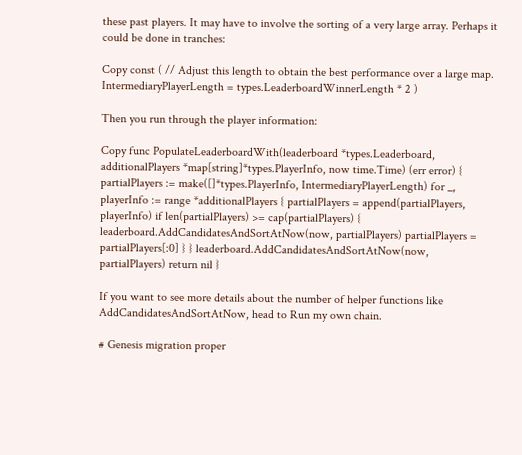these past players. It may have to involve the sorting of a very large array. Perhaps it could be done in tranches:

Copy const ( // Adjust this length to obtain the best performance over a large map. IntermediaryPlayerLength = types.LeaderboardWinnerLength * 2 )

Then you run through the player information:

Copy func PopulateLeaderboardWith(leaderboard *types.Leaderboard, additionalPlayers *map[string]*types.PlayerInfo, now time.Time) (err error) { partialPlayers := make([]*types.PlayerInfo, IntermediaryPlayerLength) for _, playerInfo := range *additionalPlayers { partialPlayers = append(partialPlayers, playerInfo) if len(partialPlayers) >= cap(partialPlayers) { leaderboard.AddCandidatesAndSortAtNow(now, partialPlayers) partialPlayers = partialPlayers[:0] } } leaderboard.AddCandidatesAndSortAtNow(now, partialPlayers) return nil }

If you want to see more details about the number of helper functions like AddCandidatesAndSortAtNow, head to Run my own chain.

# Genesis migration proper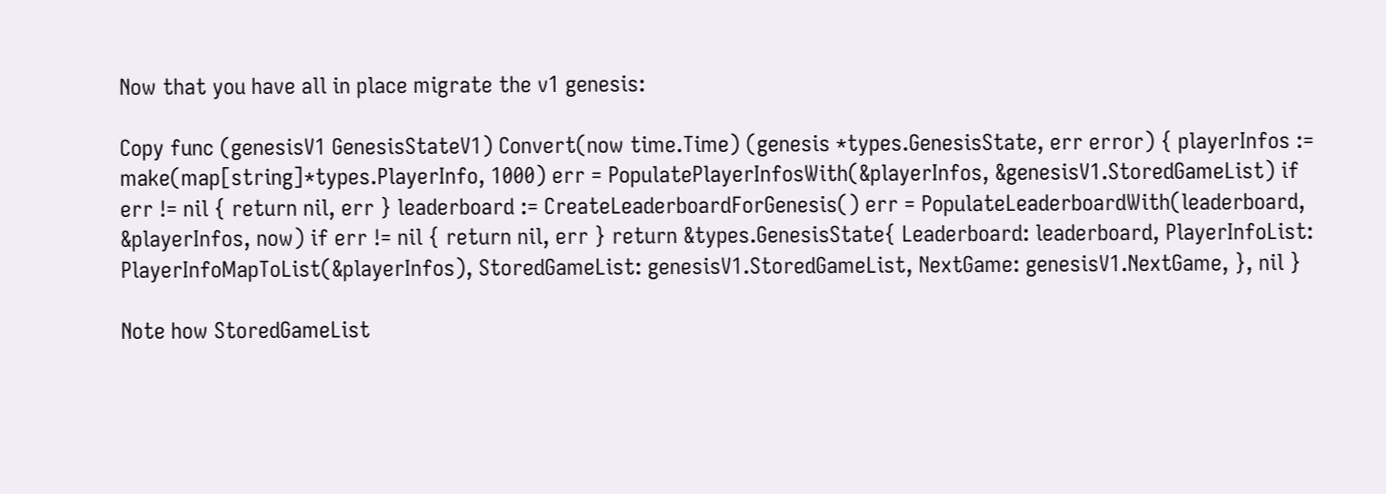Now that you have all in place migrate the v1 genesis:

Copy func (genesisV1 GenesisStateV1) Convert(now time.Time) (genesis *types.GenesisState, err error) { playerInfos := make(map[string]*types.PlayerInfo, 1000) err = PopulatePlayerInfosWith(&playerInfos, &genesisV1.StoredGameList) if err != nil { return nil, err } leaderboard := CreateLeaderboardForGenesis() err = PopulateLeaderboardWith(leaderboard, &playerInfos, now) if err != nil { return nil, err } return &types.GenesisState{ Leaderboard: leaderboard, PlayerInfoList: PlayerInfoMapToList(&playerInfos), StoredGameList: genesisV1.StoredGameList, NextGame: genesisV1.NextGame, }, nil }

Note how StoredGameList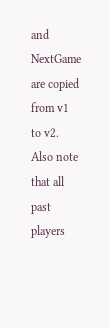and NextGame are copied from v1 to v2. Also note that all past players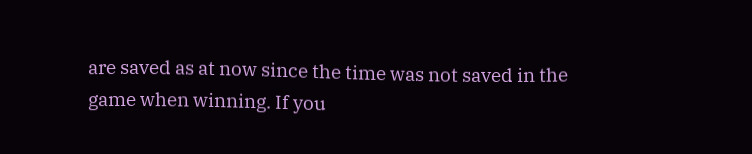are saved as at now since the time was not saved in the game when winning. If you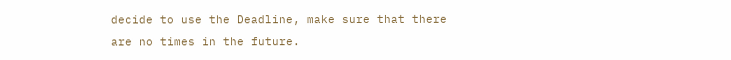decide to use the Deadline, make sure that there are no times in the future.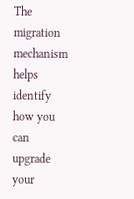The migration mechanism helps identify how you can upgrade your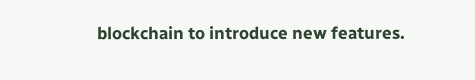blockchain to introduce new features.